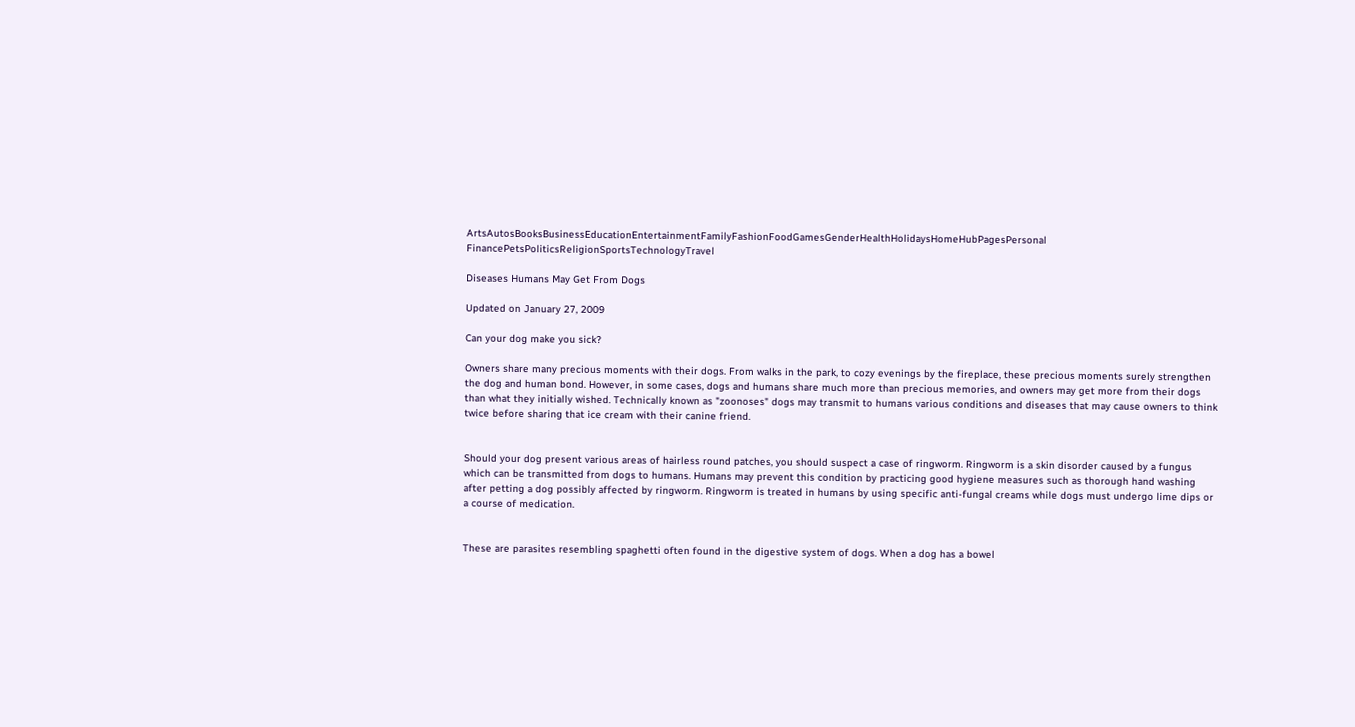ArtsAutosBooksBusinessEducationEntertainmentFamilyFashionFoodGamesGenderHealthHolidaysHomeHubPagesPersonal FinancePetsPoliticsReligionSportsTechnologyTravel

Diseases Humans May Get From Dogs

Updated on January 27, 2009

Can your dog make you sick?

Owners share many precious moments with their dogs. From walks in the park, to cozy evenings by the fireplace, these precious moments surely strengthen the dog and human bond. However, in some cases, dogs and humans share much more than precious memories, and owners may get more from their dogs than what they initially wished. Technically known as "zoonoses" dogs may transmit to humans various conditions and diseases that may cause owners to think twice before sharing that ice cream with their canine friend.


Should your dog present various areas of hairless round patches, you should suspect a case of ringworm. Ringworm is a skin disorder caused by a fungus which can be transmitted from dogs to humans. Humans may prevent this condition by practicing good hygiene measures such as thorough hand washing after petting a dog possibly affected by ringworm. Ringworm is treated in humans by using specific anti-fungal creams while dogs must undergo lime dips or a course of medication.


These are parasites resembling spaghetti often found in the digestive system of dogs. When a dog has a bowel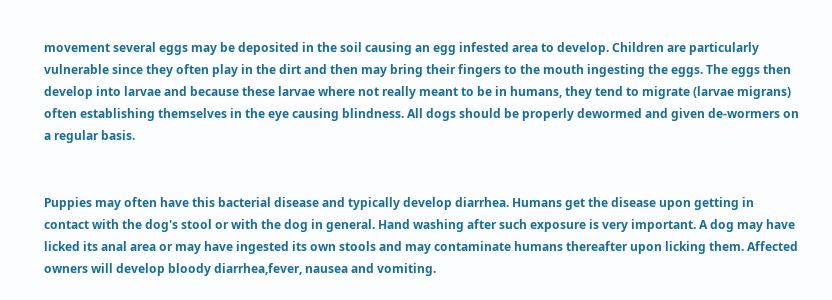movement several eggs may be deposited in the soil causing an egg infested area to develop. Children are particularly vulnerable since they often play in the dirt and then may bring their fingers to the mouth ingesting the eggs. The eggs then develop into larvae and because these larvae where not really meant to be in humans, they tend to migrate (larvae migrans) often establishing themselves in the eye causing blindness. All dogs should be properly dewormed and given de-wormers on a regular basis.


Puppies may often have this bacterial disease and typically develop diarrhea. Humans get the disease upon getting in contact with the dog's stool or with the dog in general. Hand washing after such exposure is very important. A dog may have licked its anal area or may have ingested its own stools and may contaminate humans thereafter upon licking them. Affected owners will develop bloody diarrhea,fever, nausea and vomiting.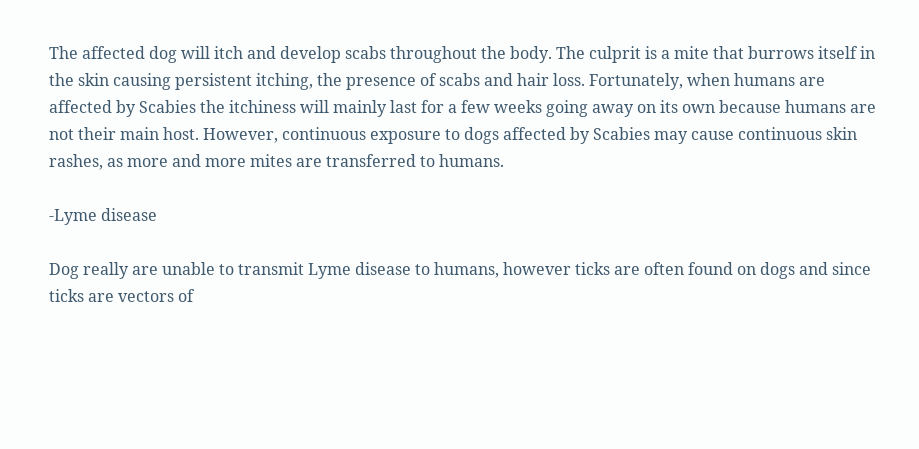The affected dog will itch and develop scabs throughout the body. The culprit is a mite that burrows itself in the skin causing persistent itching, the presence of scabs and hair loss. Fortunately, when humans are affected by Scabies the itchiness will mainly last for a few weeks going away on its own because humans are not their main host. However, continuous exposure to dogs affected by Scabies may cause continuous skin rashes, as more and more mites are transferred to humans.

-Lyme disease

Dog really are unable to transmit Lyme disease to humans, however ticks are often found on dogs and since ticks are vectors of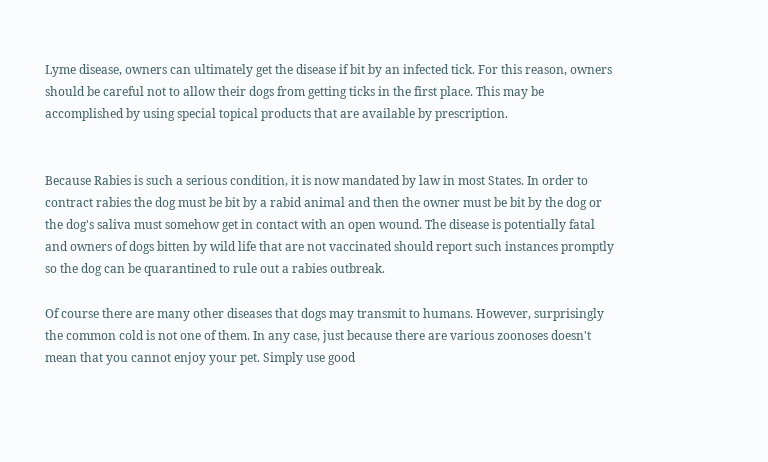Lyme disease, owners can ultimately get the disease if bit by an infected tick. For this reason, owners should be careful not to allow their dogs from getting ticks in the first place. This may be accomplished by using special topical products that are available by prescription.


Because Rabies is such a serious condition, it is now mandated by law in most States. In order to contract rabies the dog must be bit by a rabid animal and then the owner must be bit by the dog or the dog's saliva must somehow get in contact with an open wound. The disease is potentially fatal and owners of dogs bitten by wild life that are not vaccinated should report such instances promptly so the dog can be quarantined to rule out a rabies outbreak.

Of course there are many other diseases that dogs may transmit to humans. However, surprisingly the common cold is not one of them. In any case, just because there are various zoonoses doesn't mean that you cannot enjoy your pet. Simply use good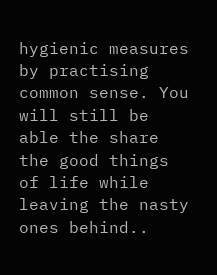hygienic measures by practising common sense. You will still be able the share the good things of life while leaving the nasty ones behind..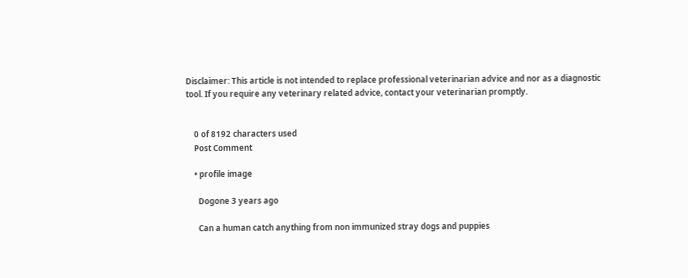Disclaimer: This article is not intended to replace professional veterinarian advice and nor as a diagnostic tool. If you require any veterinary related advice, contact your veterinarian promptly.


    0 of 8192 characters used
    Post Comment

    • profile image

      Dogone 3 years ago

      Can a human catch anything from non immunized stray dogs and puppies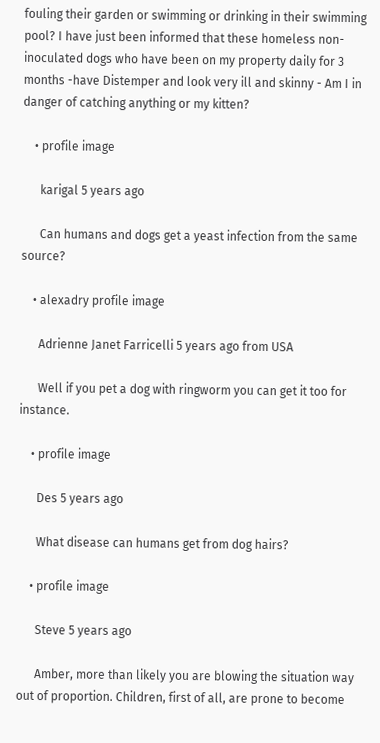fouling their garden or swimming or drinking in their swimming pool? I have just been informed that these homeless non-inoculated dogs who have been on my property daily for 3 months -have Distemper and look very ill and skinny - Am I in danger of catching anything or my kitten?

    • profile image

      karigal 5 years ago

      Can humans and dogs get a yeast infection from the same source?

    • alexadry profile image

      Adrienne Janet Farricelli 5 years ago from USA

      Well if you pet a dog with ringworm you can get it too for instance.

    • profile image

      Des 5 years ago

      What disease can humans get from dog hairs?

    • profile image

      Steve 5 years ago

      Amber, more than likely you are blowing the situation way out of proportion. Children, first of all, are prone to become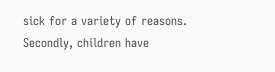sick for a variety of reasons. Secondly, children have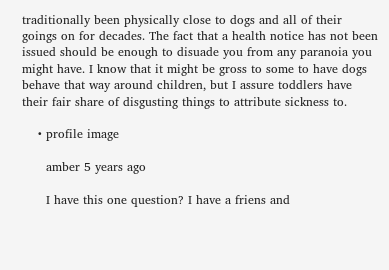traditionally been physically close to dogs and all of their goings on for decades. The fact that a health notice has not been issued should be enough to disuade you from any paranoia you might have. I know that it might be gross to some to have dogs behave that way around children, but I assure toddlers have their fair share of disgusting things to attribute sickness to.

    • profile image

      amber 5 years ago

      I have this one question? I have a friens and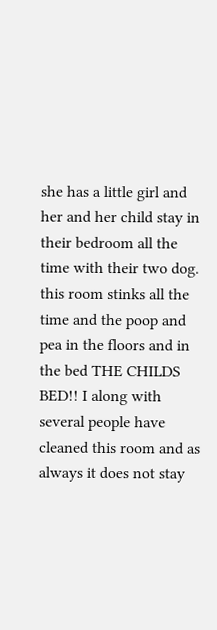she has a little girl and her and her child stay in their bedroom all the time with their two dog. this room stinks all the time and the poop and pea in the floors and in the bed THE CHILDS BED!! I along with several people have cleaned this room and as always it does not stay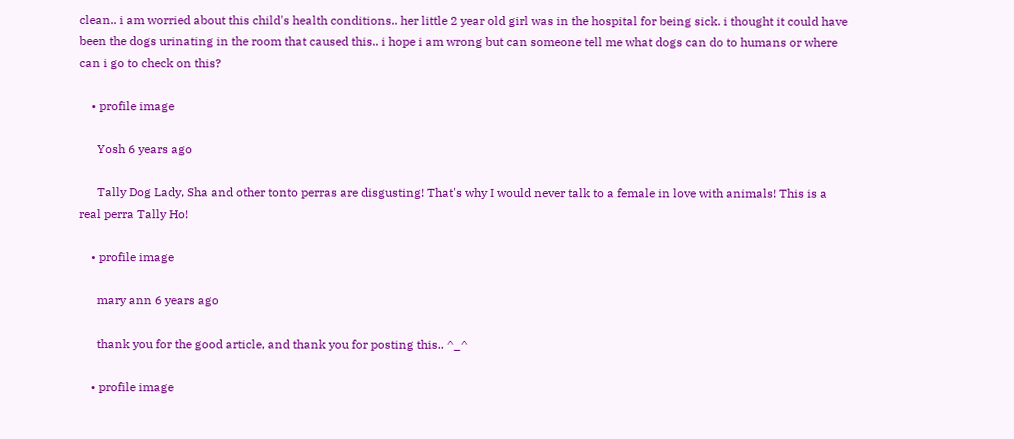clean.. i am worried about this child's health conditions.. her little 2 year old girl was in the hospital for being sick. i thought it could have been the dogs urinating in the room that caused this.. i hope i am wrong but can someone tell me what dogs can do to humans or where can i go to check on this?

    • profile image

      Yosh 6 years ago

      Tally Dog Lady, Sha and other tonto perras are disgusting! That's why I would never talk to a female in love with animals! This is a real perra Tally Ho!

    • profile image

      mary ann 6 years ago

      thank you for the good article, and thank you for posting this.. ^_^

    • profile image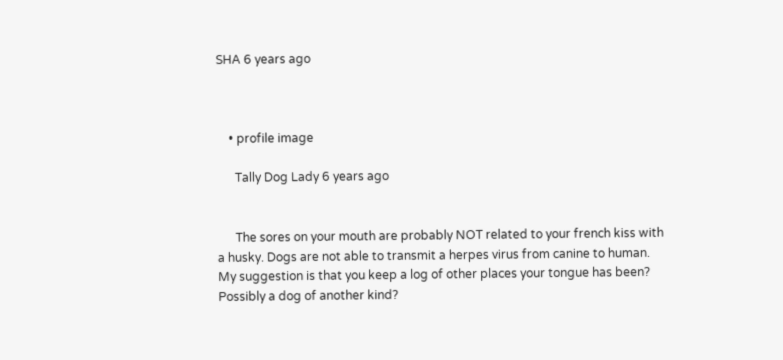SHA 6 years ago



    • profile image

      Tally Dog Lady 6 years ago


      The sores on your mouth are probably NOT related to your french kiss with a husky. Dogs are not able to transmit a herpes virus from canine to human. My suggestion is that you keep a log of other places your tongue has been? Possibly a dog of another kind?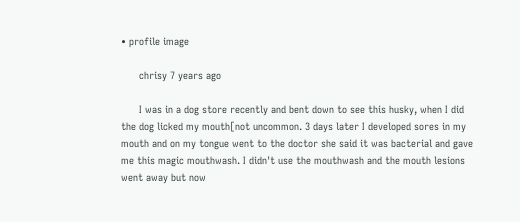• profile image

      chrisy 7 years ago

      I was in a dog store recently and bent down to see this husky, when I did the dog licked my mouth[not uncommon. 3 days later I developed sores in my mouth and on my tongue went to the doctor she said it was bacterial and gave me this magic mouthwash. I didn't use the mouthwash and the mouth lesions went away but now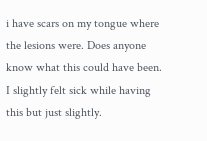i have scars on my tongue where the lesions were. Does anyone know what this could have been. I slightly felt sick while having this but just slightly.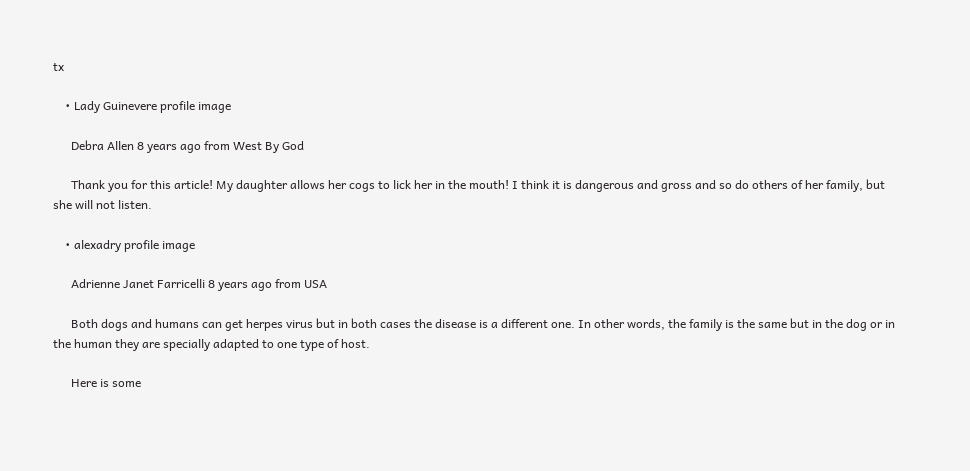tx

    • Lady Guinevere profile image

      Debra Allen 8 years ago from West By God

      Thank you for this article! My daughter allows her cogs to lick her in the mouth! I think it is dangerous and gross and so do others of her family, but she will not listen.

    • alexadry profile image

      Adrienne Janet Farricelli 8 years ago from USA

      Both dogs and humans can get herpes virus but in both cases the disease is a different one. In other words, the family is the same but in the dog or in the human they are specially adapted to one type of host.

      Here is some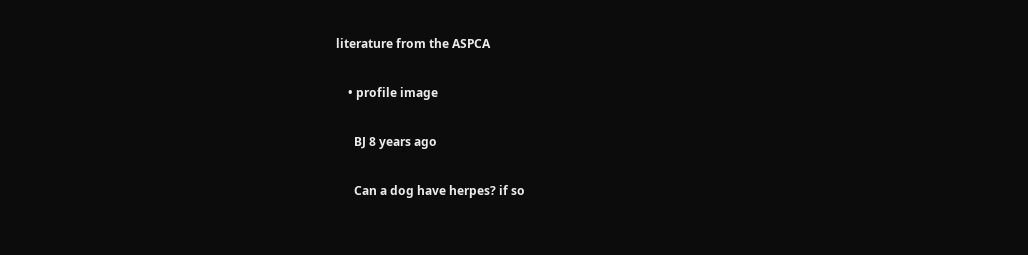literature from the ASPCA

    • profile image

      BJ 8 years ago

      Can a dog have herpes? if so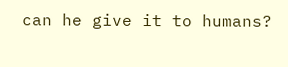can he give it to humans?